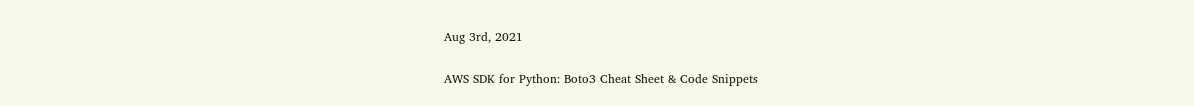Aug 3rd, 2021

AWS SDK for Python: Boto3 Cheat Sheet & Code Snippets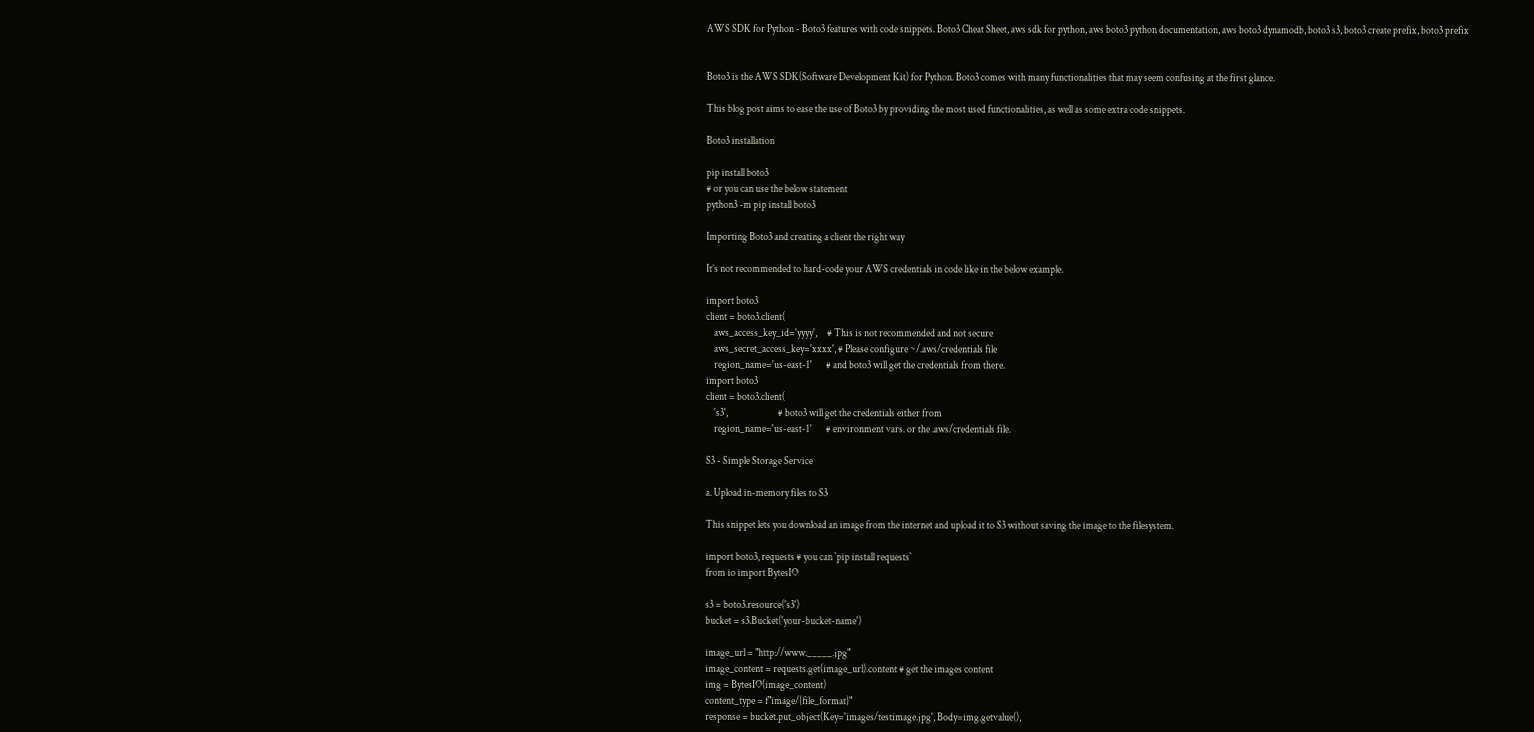AWS SDK for Python - Boto3 features with code snippets. Boto3 Cheat Sheet, aws sdk for python, aws boto3 python documentation, aws boto3 dynamodb, boto3 s3, boto3 create prefix, boto3 prefix


Boto3 is the AWS SDK(Software Development Kit) for Python. Boto3 comes with many functionalities that may seem confusing at the first glance.

This blog post aims to ease the use of Boto3 by providing the most used functionalities, as well as some extra code snippets.

Boto3 installation

pip install boto3
# or you can use the below statement
python3 -m pip install boto3

Importing Boto3 and creating a client the right way

It’s not recommended to hard-code your AWS credentials in code like in the below example.

import boto3
client = boto3.client(
    aws_access_key_id='yyyy',     # This is not recommended and not secure
    aws_secret_access_key='xxxx', # Please configure ~/.aws/credentials file
    region_name='us-east-1'       # and boto3 will get the credentials from there.
import boto3
client = boto3.client(
    's3',                         # boto3 will get the credentials either from
    region_name='us-east-1'       # environment vars. or the .aws/credentials file.

S3 - Simple Storage Service

a. Upload in-memory files to S3

This snippet lets you download an image from the internet and upload it to S3 without saving the image to the filesystem.

import boto3, requests # you can `pip install requests`
from io import BytesIO

s3 = boto3.resource('s3')
bucket = s3.Bucket('your-bucket-name')

image_url = "http://www._____.jpg"
image_content = requests.get(image_url).content # get the images content
img = BytesIO(image_content)
content_type = f"image/{file_format}"
response = bucket.put_object(Key='images/testimage.jpg', Body=img.getvalue(),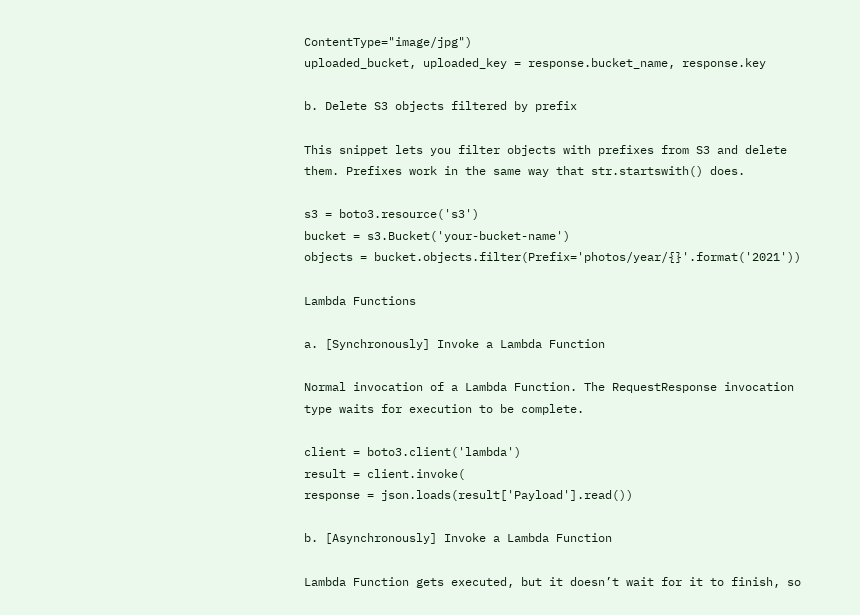ContentType="image/jpg")
uploaded_bucket, uploaded_key = response.bucket_name, response.key

b. Delete S3 objects filtered by prefix

This snippet lets you filter objects with prefixes from S3 and delete them. Prefixes work in the same way that str.startswith() does.

s3 = boto3.resource('s3')
bucket = s3.Bucket('your-bucket-name')
objects = bucket.objects.filter(Prefix='photos/year/{}'.format('2021'))

Lambda Functions

a. [Synchronously] Invoke a Lambda Function

Normal invocation of a Lambda Function. The RequestResponse invocation type waits for execution to be complete.

client = boto3.client('lambda')
result = client.invoke(
response = json.loads(result['Payload'].read())

b. [Asynchronously] Invoke a Lambda Function

Lambda Function gets executed, but it doesn’t wait for it to finish, so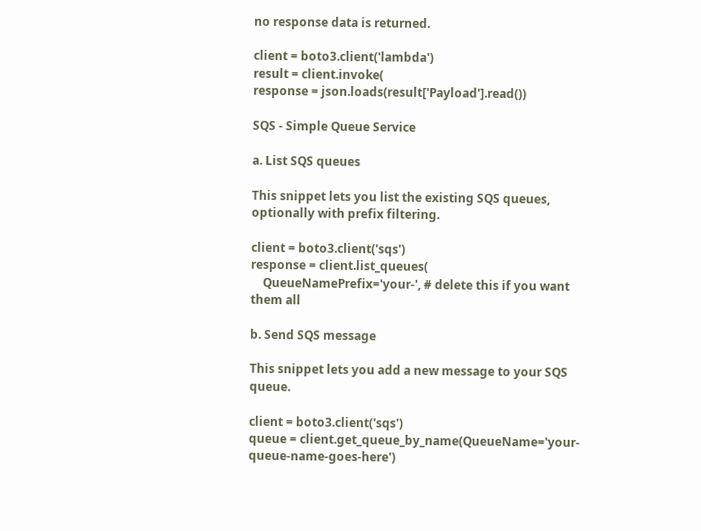no response data is returned.

client = boto3.client('lambda')
result = client.invoke(
response = json.loads(result['Payload'].read())

SQS - Simple Queue Service

a. List SQS queues

This snippet lets you list the existing SQS queues, optionally with prefix filtering.

client = boto3.client('sqs')
response = client.list_queues(
    QueueNamePrefix='your-', # delete this if you want them all

b. Send SQS message

This snippet lets you add a new message to your SQS queue.

client = boto3.client('sqs')
queue = client.get_queue_by_name(QueueName='your-queue-name-goes-here')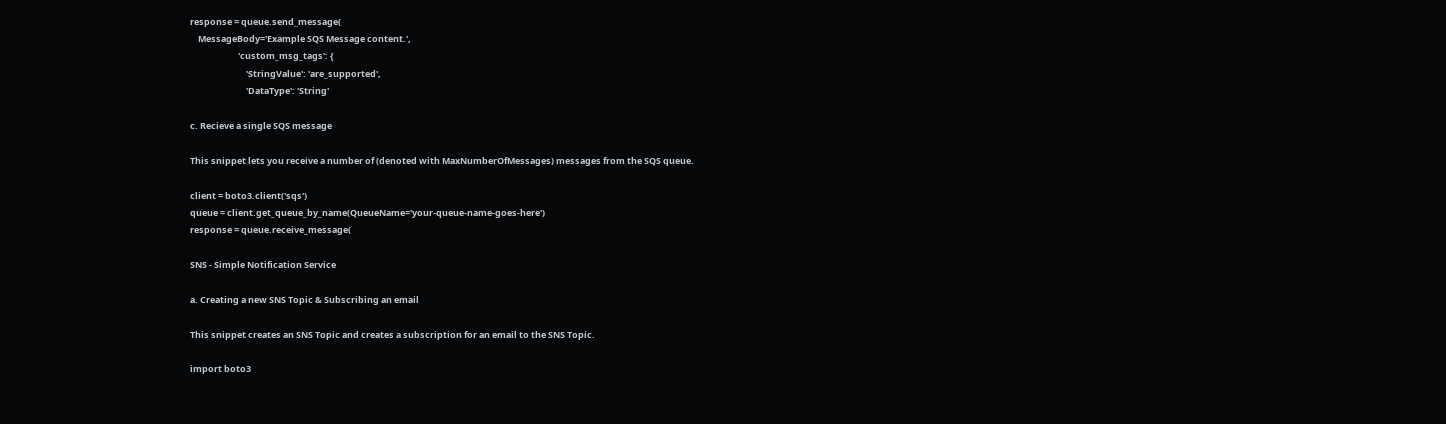response = queue.send_message(
    MessageBody='Example SQS Message content.',
                        'custom_msg_tags': {
                            'StringValue': 'are_supported',
                            'DataType': 'String'

c. Recieve a single SQS message

This snippet lets you receive a number of (denoted with MaxNumberOfMessages) messages from the SQS queue.

client = boto3.client('sqs')
queue = client.get_queue_by_name(QueueName='your-queue-name-goes-here')
response = queue.receive_message(

SNS - Simple Notification Service

a. Creating a new SNS Topic & Subscribing an email

This snippet creates an SNS Topic and creates a subscription for an email to the SNS Topic.

import boto3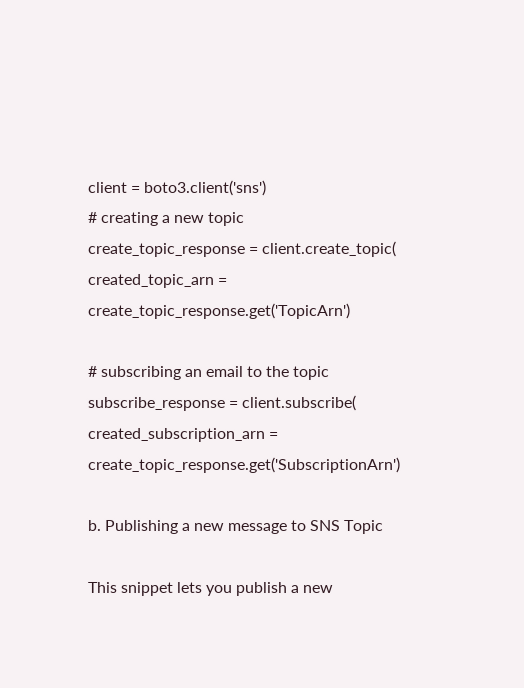client = boto3.client('sns')
# creating a new topic
create_topic_response = client.create_topic(
created_topic_arn = create_topic_response.get('TopicArn')

# subscribing an email to the topic
subscribe_response = client.subscribe(
created_subscription_arn = create_topic_response.get('SubscriptionArn')

b. Publishing a new message to SNS Topic

This snippet lets you publish a new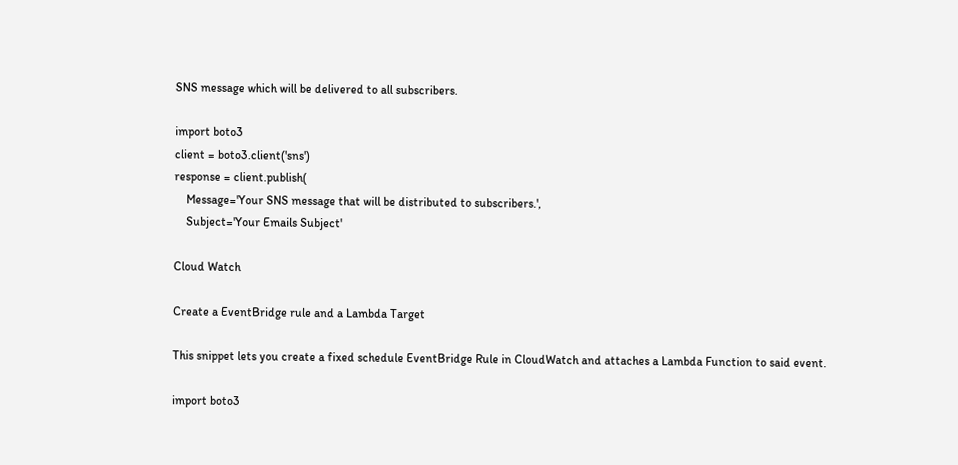SNS message which will be delivered to all subscribers.

import boto3
client = boto3.client('sns')
response = client.publish(
    Message='Your SNS message that will be distributed to subscribers.',
    Subject='Your Emails Subject'

Cloud Watch

Create a EventBridge rule and a Lambda Target

This snippet lets you create a fixed schedule EventBridge Rule in CloudWatch and attaches a Lambda Function to said event.

import boto3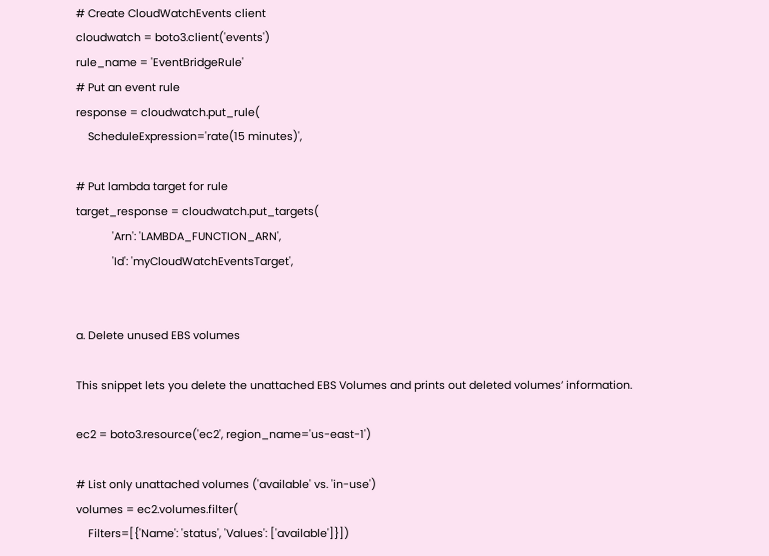# Create CloudWatchEvents client
cloudwatch = boto3.client('events')
rule_name = 'EventBridgeRule'
# Put an event rule
response = cloudwatch.put_rule(
    ScheduleExpression='rate(15 minutes)',

# Put lambda target for rule
target_response = cloudwatch.put_targets(
            'Arn': 'LAMBDA_FUNCTION_ARN',
            'Id': 'myCloudWatchEventsTarget',


a. Delete unused EBS volumes

This snippet lets you delete the unattached EBS Volumes and prints out deleted volumes’ information.

ec2 = boto3.resource('ec2', region_name='us-east-1')

# List only unattached volumes ('available' vs. 'in-use')
volumes = ec2.volumes.filter(
    Filters=[{'Name': 'status', 'Values': ['available']}])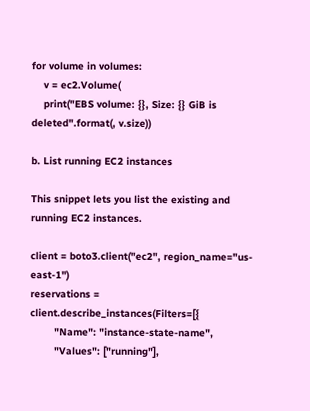for volume in volumes:
    v = ec2.Volume(
    print("EBS volume: {}, Size: {} GiB is deleted".format(, v.size))

b. List running EC2 instances

This snippet lets you list the existing and running EC2 instances.

client = boto3.client("ec2", region_name="us-east-1")
reservations = client.describe_instances(Filters=[{
        "Name": "instance-state-name",
        "Values": ["running"],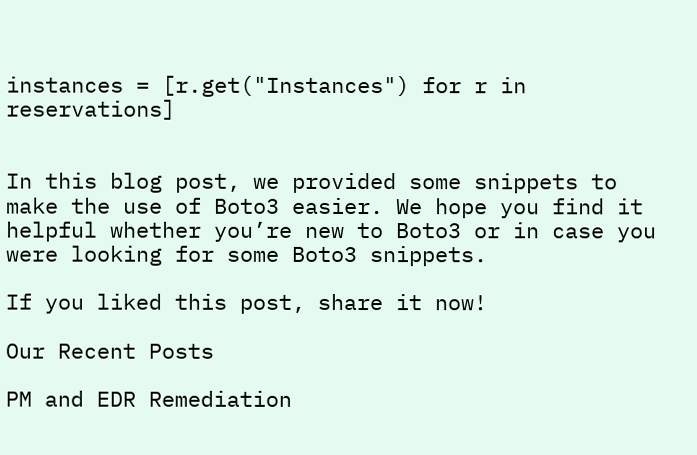instances = [r.get("Instances") for r in reservations]


In this blog post, we provided some snippets to make the use of Boto3 easier. We hope you find it helpful whether you’re new to Boto3 or in case you were looking for some Boto3 snippets.

If you liked this post, share it now!

Our Recent Posts

PM and EDR Remediation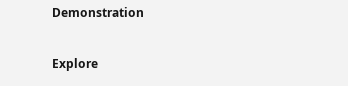Demonstration

Explore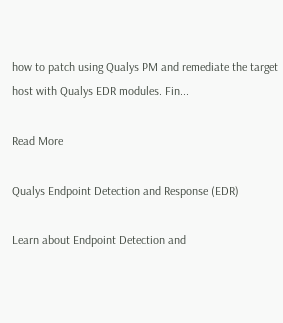how to patch using Qualys PM and remediate the target host with Qualys EDR modules. Fin...

Read More

Qualys Endpoint Detection and Response (EDR)

Learn about Endpoint Detection and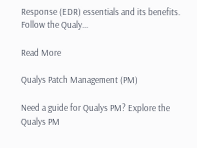Response (EDR) essentials and its benefits. Follow the Qualy...

Read More

Qualys Patch Management (PM)

Need a guide for Qualys PM? Explore the Qualys PM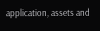application, assets and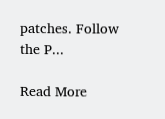patches. Follow the P...

Read More